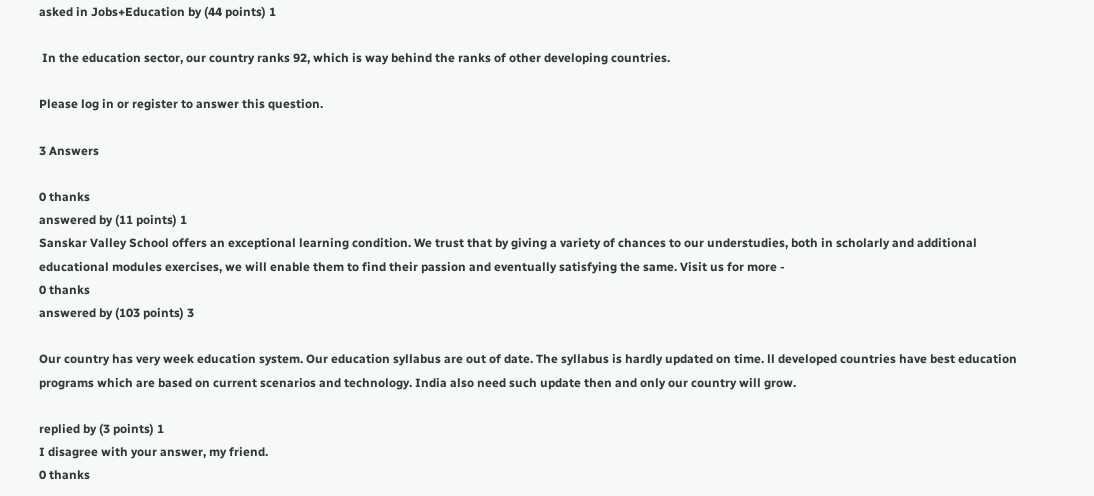asked in Jobs+Education by (44 points) 1

 In the education sector, our country ranks 92, which is way behind the ranks of other developing countries.

Please log in or register to answer this question.

3 Answers

0 thanks
answered by (11 points) 1
Sanskar Valley School offers an exceptional learning condition. We trust that by giving a variety of chances to our understudies, both in scholarly and additional educational modules exercises, we will enable them to find their passion and eventually satisfying the same. Visit us for more -
0 thanks
answered by (103 points) 3

Our country has very week education system. Our education syllabus are out of date. The syllabus is hardly updated on time. ll developed countries have best education programs which are based on current scenarios and technology. India also need such update then and only our country will grow.

replied by (3 points) 1
I disagree with your answer, my friend.
0 thanks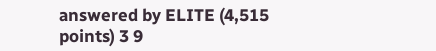answered by ELITE (4,515 points) 3 9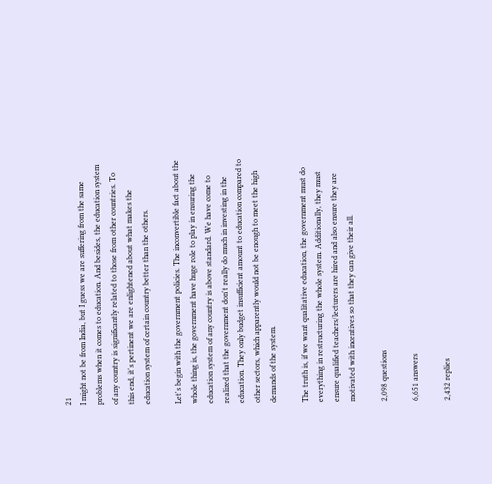21
I might not be from India, but I guess we are suffering from the same problems when it comes to education. And besides, the education system of any country is significantly related to those from other countries. To this end, it's pertinent we are enlightened about what makes the education system of certain country better than the others.

Let's begin with the government policies. The inconvertible fact about the whole thing is, the government have huge role to play in ensuring the education system of any country is above standard. We have come to realized that the government don't really do much in investing in the education. They only budget insufficient amount to education compared to other sectors, which apparently would not be enough to meet the high demands of the system.

The truth is, if we want qualitative education, the government must do everything in restructuring the whole system. Additionally, they must ensure qualified teachers/lecturers are hired and also ensure they are motivated with incentives so that they can give their all.

2,098 questions

6,651 answers

2,432 replies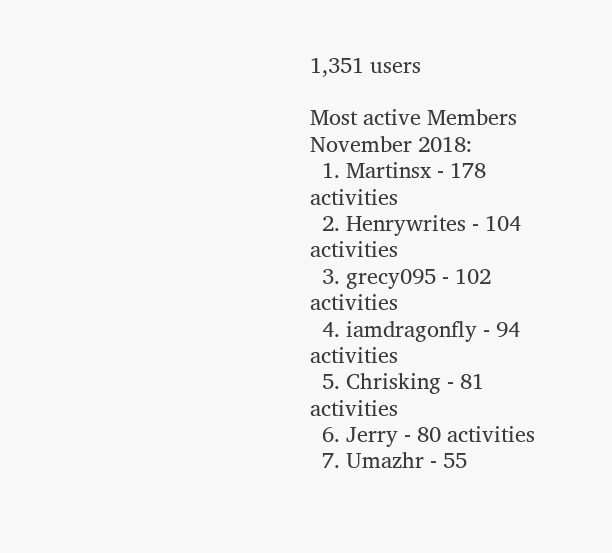1,351 users

Most active Members
November 2018:
  1. Martinsx - 178 activities
  2. Henrywrites - 104 activities
  3. grecy095 - 102 activities
  4. iamdragonfly - 94 activities
  5. Chrisking - 81 activities
  6. Jerry - 80 activities
  7. Umazhr - 55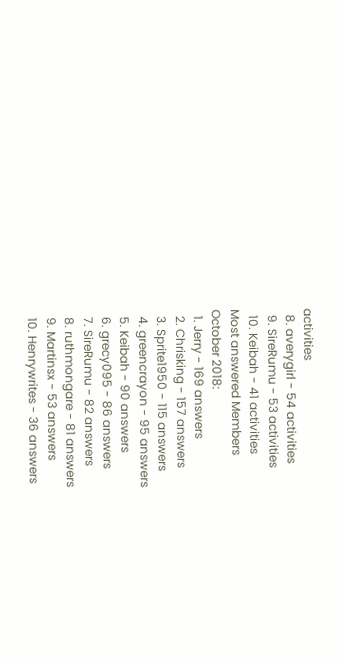activities
  8. averygirl - 54 activities
  9. SireRumu - 53 activities
  10. Keibah - 41 activities
Most answered Members
October 2018:
  1. Jerry - 169 answers
  2. Chrisking - 157 answers
  3. Sprite1950 - 115 answers
  4. greencrayon - 95 answers
  5. Keibah - 90 answers
  6. grecy095 - 86 answers
  7. SireRumu - 82 answers
  8. ruthmongare - 81 answers
  9. Martinsx - 53 answers
  10. Henrywrites - 36 answers